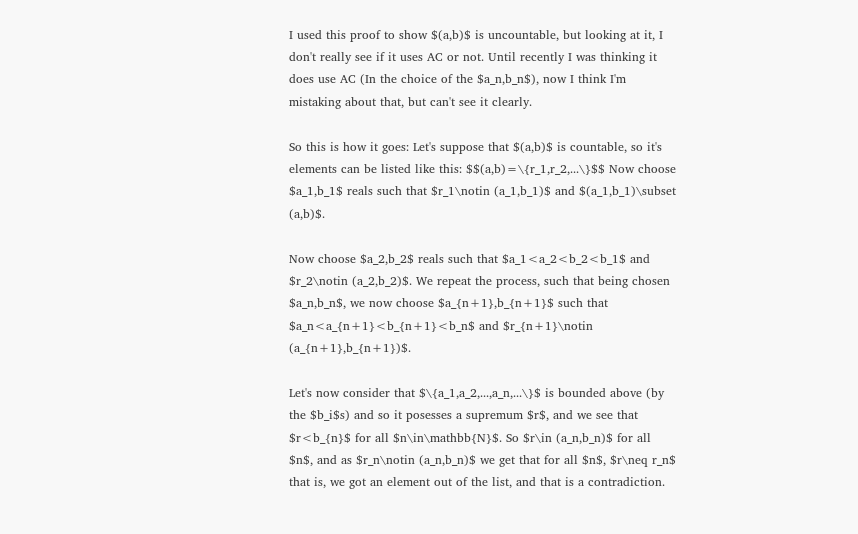I used this proof to show $(a,b)$ is uncountable, but looking at it, I don't really see if it uses AC or not. Until recently I was thinking it does use AC (In the choice of the $a_n,b_n$), now I think I'm mistaking about that, but can't see it clearly.

So this is how it goes: Let's suppose that $(a,b)$ is countable, so it's elements can be listed like this: $$(a,b)=\{r_1,r_2,...\}$$ Now choose $a_1,b_1$ reals such that $r_1\notin (a_1,b_1)$ and $(a_1,b_1)\subset (a,b)$.

Now choose $a_2,b_2$ reals such that $a_1<a_2<b_2<b_1$ and $r_2\notin (a_2,b_2)$. We repeat the process, such that being chosen $a_n,b_n$, we now choose $a_{n+1},b_{n+1}$ such that $a_n<a_{n+1}<b_{n+1}<b_n$ and $r_{n+1}\notin (a_{n+1},b_{n+1})$.

Let's now consider that $\{a_1,a_2,...,a_n,...\}$ is bounded above (by the $b_i$s) and so it posesses a supremum $r$, and we see that $r<b_{n}$ for all $n\in\mathbb{N}$. So $r\in (a_n,b_n)$ for all $n$, and as $r_n\notin (a_n,b_n)$ we get that for all $n$, $r\neq r_n$ that is, we got an element out of the list, and that is a contradiction.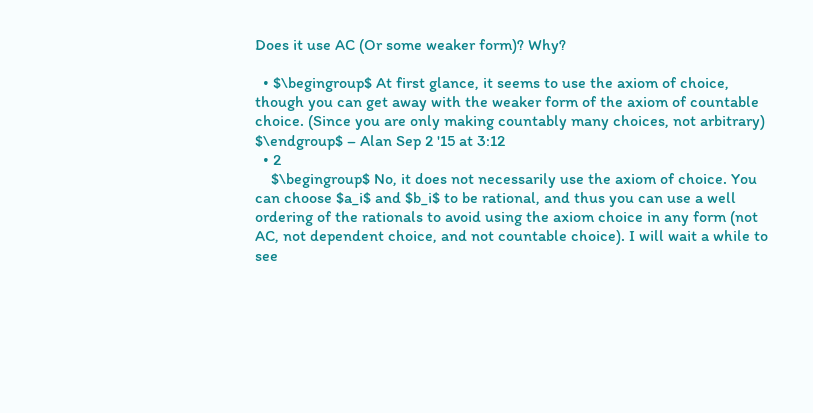Does it use AC (Or some weaker form)? Why?

  • $\begingroup$ At first glance, it seems to use the axiom of choice, though you can get away with the weaker form of the axiom of countable choice. (Since you are only making countably many choices, not arbitrary) $\endgroup$ – Alan Sep 2 '15 at 3:12
  • 2
    $\begingroup$ No, it does not necessarily use the axiom of choice. You can choose $a_i$ and $b_i$ to be rational, and thus you can use a well ordering of the rationals to avoid using the axiom choice in any form (not AC, not dependent choice, and not countable choice). I will wait a while to see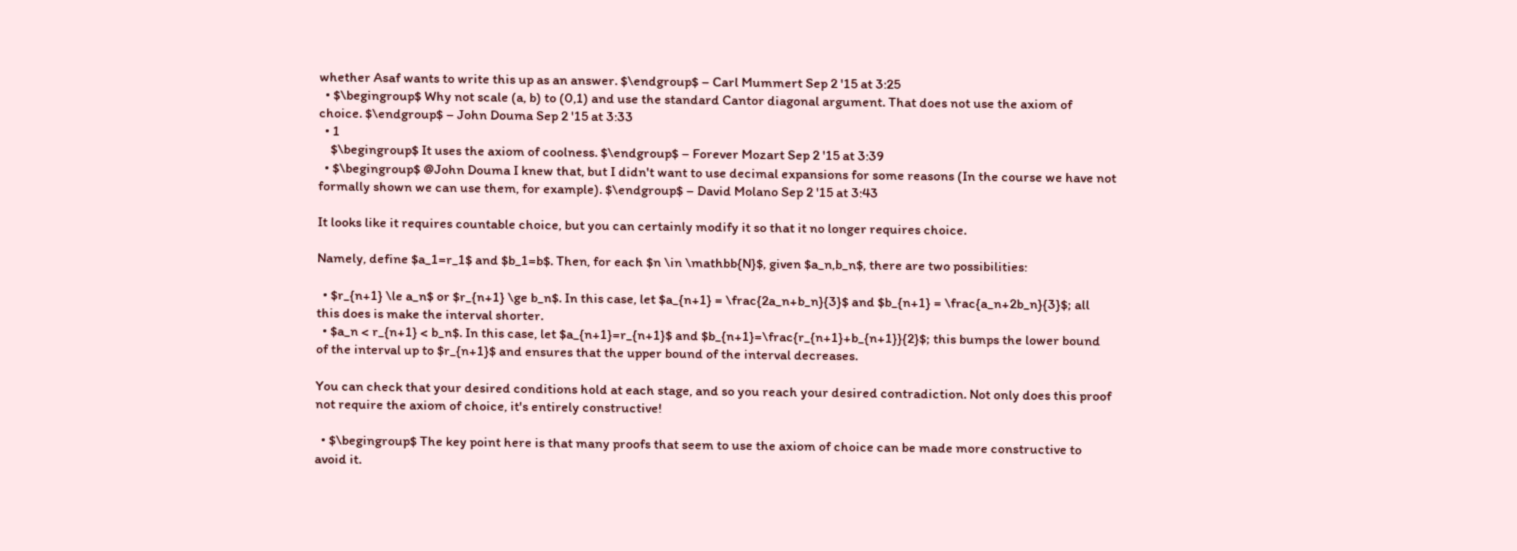whether Asaf wants to write this up as an answer. $\endgroup$ – Carl Mummert Sep 2 '15 at 3:25
  • $\begingroup$ Why not scale (a, b) to (0,1) and use the standard Cantor diagonal argument. That does not use the axiom of choice. $\endgroup$ – John Douma Sep 2 '15 at 3:33
  • 1
    $\begingroup$ It uses the axiom of coolness. $\endgroup$ – Forever Mozart Sep 2 '15 at 3:39
  • $\begingroup$ @John Douma I knew that, but I didn't want to use decimal expansions for some reasons (In the course we have not formally shown we can use them, for example). $\endgroup$ – David Molano Sep 2 '15 at 3:43

It looks like it requires countable choice, but you can certainly modify it so that it no longer requires choice.

Namely, define $a_1=r_1$ and $b_1=b$. Then, for each $n \in \mathbb{N}$, given $a_n,b_n$, there are two possibilities:

  • $r_{n+1} \le a_n$ or $r_{n+1} \ge b_n$. In this case, let $a_{n+1} = \frac{2a_n+b_n}{3}$ and $b_{n+1} = \frac{a_n+2b_n}{3}$; all this does is make the interval shorter.
  • $a_n < r_{n+1} < b_n$. In this case, let $a_{n+1}=r_{n+1}$ and $b_{n+1}=\frac{r_{n+1}+b_{n+1}}{2}$; this bumps the lower bound of the interval up to $r_{n+1}$ and ensures that the upper bound of the interval decreases.

You can check that your desired conditions hold at each stage, and so you reach your desired contradiction. Not only does this proof not require the axiom of choice, it's entirely constructive!

  • $\begingroup$ The key point here is that many proofs that seem to use the axiom of choice can be made more constructive to avoid it.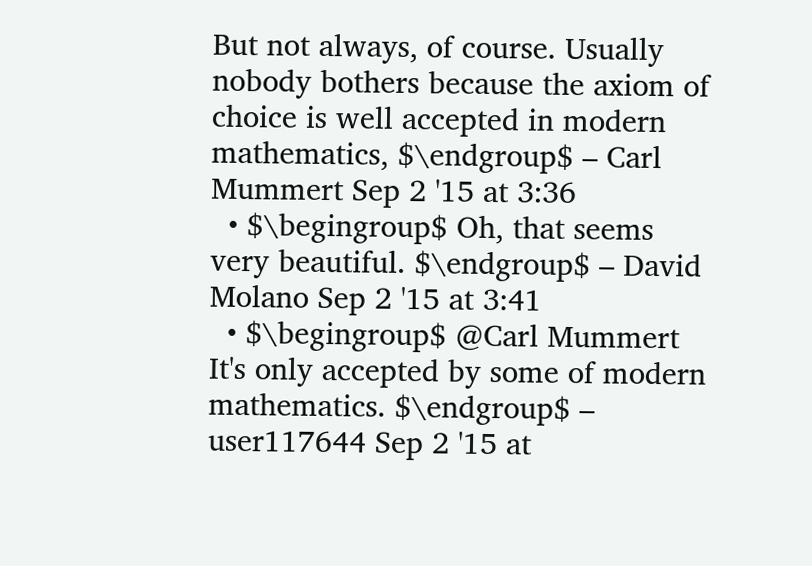But not always, of course. Usually nobody bothers because the axiom of choice is well accepted in modern mathematics, $\endgroup$ – Carl Mummert Sep 2 '15 at 3:36
  • $\begingroup$ Oh, that seems very beautiful. $\endgroup$ – David Molano Sep 2 '15 at 3:41
  • $\begingroup$ @Carl Mummert It's only accepted by some of modern mathematics. $\endgroup$ – user117644 Sep 2 '15 at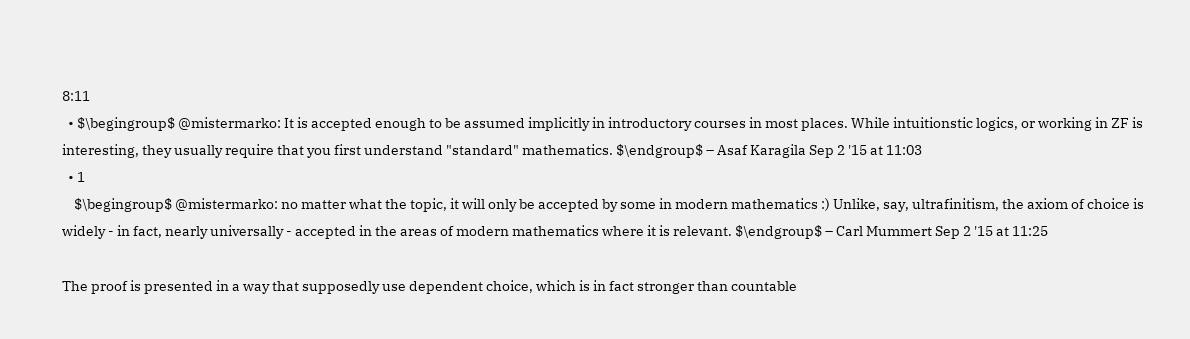8:11
  • $\begingroup$ @mistermarko: It is accepted enough to be assumed implicitly in introductory courses in most places. While intuitionstic logics, or working in ZF is interesting, they usually require that you first understand "standard" mathematics. $\endgroup$ – Asaf Karagila Sep 2 '15 at 11:03
  • 1
    $\begingroup$ @mistermarko: no matter what the topic, it will only be accepted by some in modern mathematics :) Unlike, say, ultrafinitism, the axiom of choice is widely - in fact, nearly universally - accepted in the areas of modern mathematics where it is relevant. $\endgroup$ – Carl Mummert Sep 2 '15 at 11:25

The proof is presented in a way that supposedly use dependent choice, which is in fact stronger than countable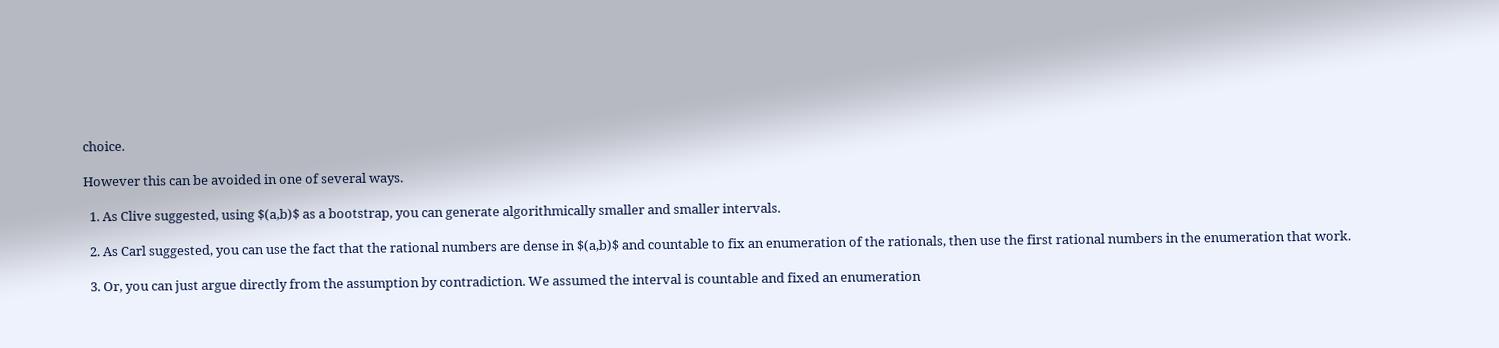choice.

However this can be avoided in one of several ways.

  1. As Clive suggested, using $(a,b)$ as a bootstrap, you can generate algorithmically smaller and smaller intervals.

  2. As Carl suggested, you can use the fact that the rational numbers are dense in $(a,b)$ and countable to fix an enumeration of the rationals, then use the first rational numbers in the enumeration that work.

  3. Or, you can just argue directly from the assumption by contradiction. We assumed the interval is countable and fixed an enumeration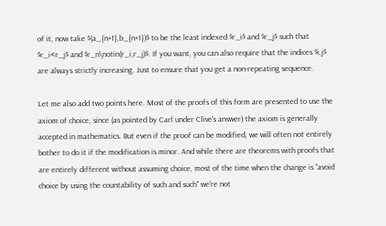of it, now take $(a_{n+1},b_{n+1})$ to be the least indexed $r_i$ and $r_j$ such that $r_i<r_j$ and $r_n\notin(r_i,r_j)$. If you want, you can also require that the indices $i,j$ are always strictly increasing. Just to ensure that you get a non-repeating sequence.

Let me also add two points here. Most of the proofs of this form are presented to use the axiom of choice, since (as pointed by Carl under Clive's answer) the axiom is generally accepted in mathematics. But even if the proof can be modified, we will often not entirely bother to do it if the modification is minor. And while there are theorems with proofs that are entirely different without assuming choice, most of the time when the change is "avoid choice by using the countability of such and such" we're not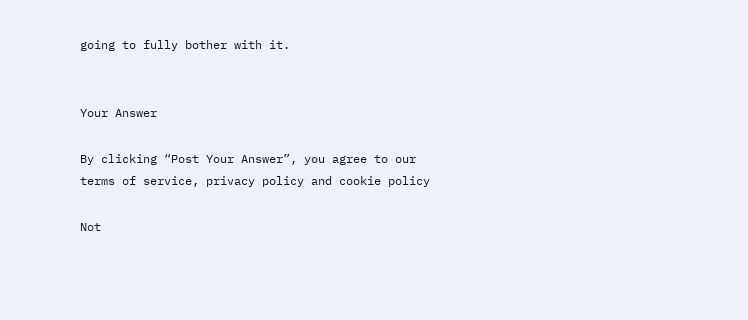going to fully bother with it.


Your Answer

By clicking “Post Your Answer”, you agree to our terms of service, privacy policy and cookie policy

Not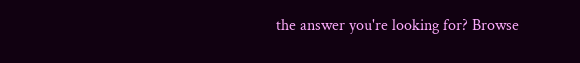the answer you're looking for? Browse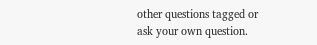other questions tagged or ask your own question.